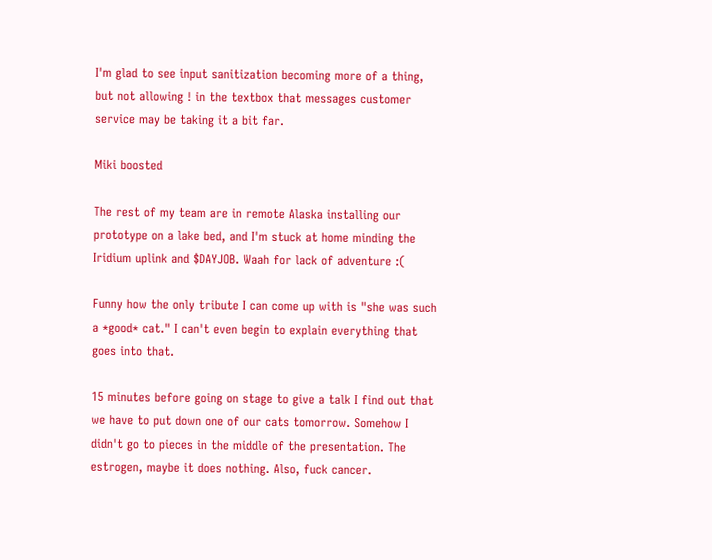I'm glad to see input sanitization becoming more of a thing, but not allowing ! in the textbox that messages customer service may be taking it a bit far.

Miki boosted

The rest of my team are in remote Alaska installing our prototype on a lake bed, and I'm stuck at home minding the Iridium uplink and $DAYJOB. Waah for lack of adventure :(

Funny how the only tribute I can come up with is "she was such a *good* cat." I can't even begin to explain everything that goes into that.

15 minutes before going on stage to give a talk I find out that we have to put down one of our cats tomorrow. Somehow I didn't go to pieces in the middle of the presentation. The estrogen, maybe it does nothing. Also, fuck cancer.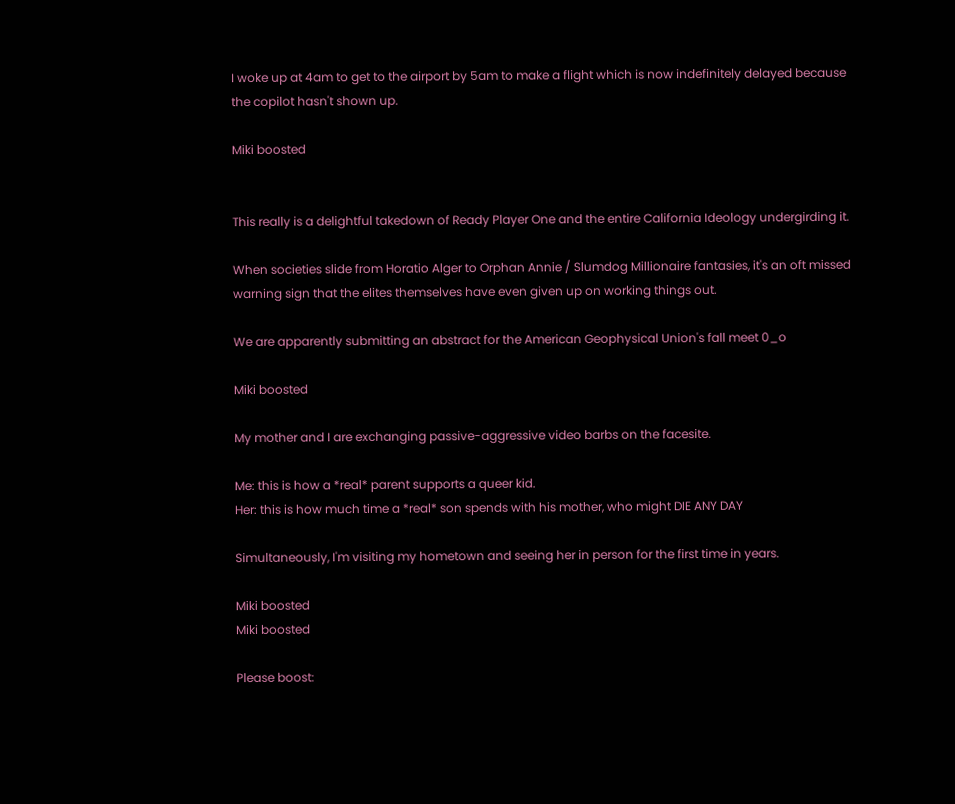I woke up at 4am to get to the airport by 5am to make a flight which is now indefinitely delayed because the copilot hasn't shown up.

Miki boosted


This really is a delightful takedown of Ready Player One and the entire California Ideology undergirding it.

When societies slide from Horatio Alger to Orphan Annie / Slumdog Millionaire fantasies, it's an oft missed warning sign that the elites themselves have even given up on working things out.

We are apparently submitting an abstract for the American Geophysical Union's fall meet 0_o

Miki boosted

My mother and I are exchanging passive-aggressive video barbs on the facesite.

Me: this is how a *real* parent supports a queer kid.
Her: this is how much time a *real* son spends with his mother, who might DIE ANY DAY

Simultaneously, I'm visiting my hometown and seeing her in person for the first time in years.

Miki boosted
Miki boosted

Please boost: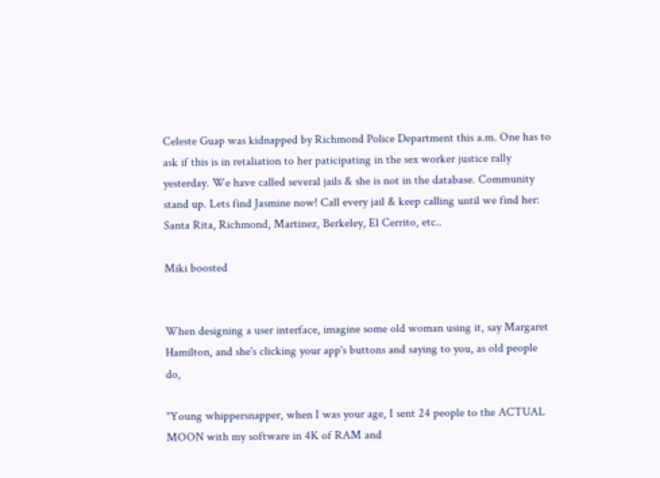Celeste Guap was kidnapped by Richmond Police Department this a.m. One has to ask if this is in retaliation to her paticipating in the sex worker justice rally yesterday. We have called several jails & she is not in the database. Community stand up. Lets find Jasmine now! Call every jail & keep calling until we find her: Santa Rita, Richmond, Martinez, Berkeley, El Cerrito, etc..

Miki boosted


When designing a user interface, imagine some old woman using it, say Margaret Hamilton, and she's clicking your app's buttons and saying to you, as old people do,

"Young whippersnapper, when I was your age, I sent 24 people to the ACTUAL MOON with my software in 4K of RAM and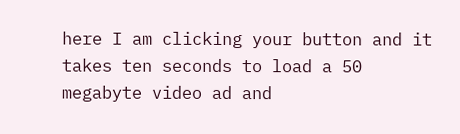here I am clicking your button and it takes ten seconds to load a 50 megabyte video ad and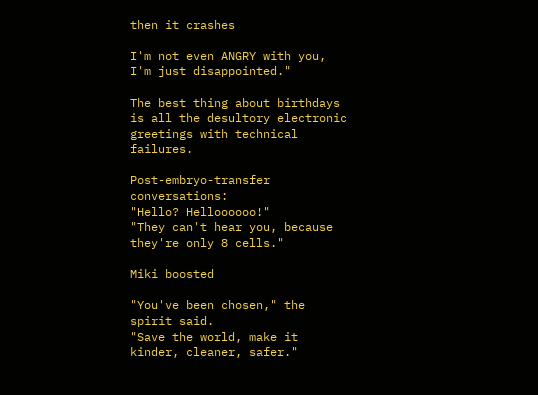then it crashes

I'm not even ANGRY with you, I'm just disappointed."

The best thing about birthdays is all the desultory electronic greetings with technical failures.

Post-embryo-transfer conversations:
"Hello? Helloooooo!"
"They can't hear you, because they're only 8 cells."

Miki boosted

"You've been chosen," the spirit said.
"Save the world, make it kinder, cleaner, safer."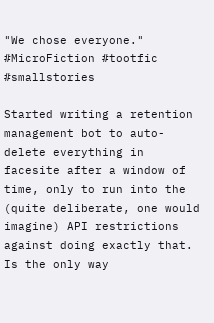"We chose everyone."
#MicroFiction #tootfic #smallstories

Started writing a retention management bot to auto-delete everything in facesite after a window of time, only to run into the (quite deliberate, one would imagine) API restrictions against doing exactly that. Is the only way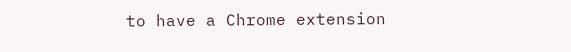to have a Chrome extension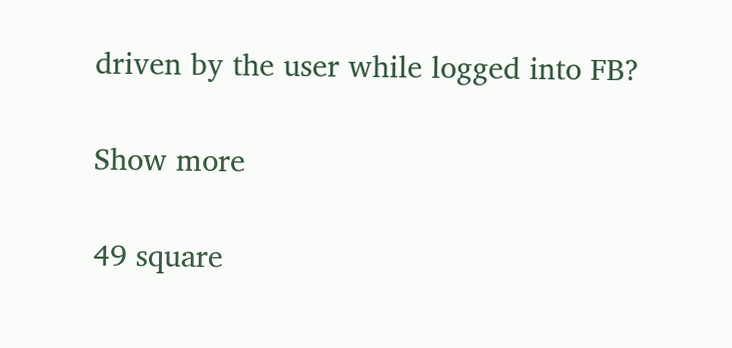driven by the user while logged into FB?

Show more

49 square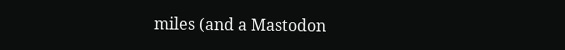miles (and a Mastodon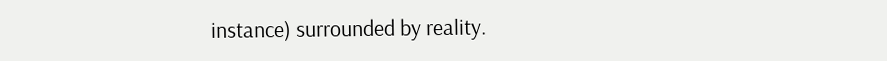instance) surrounded by reality.